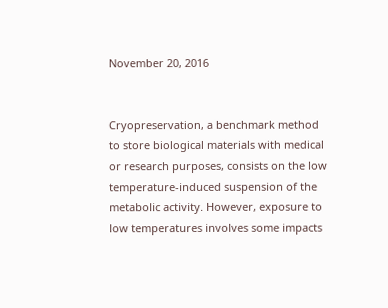November 20, 2016


Cryopreservation, a benchmark method to store biological materials with medical or research purposes, consists on the low temperature-induced suspension of the metabolic activity. However, exposure to low temperatures involves some impacts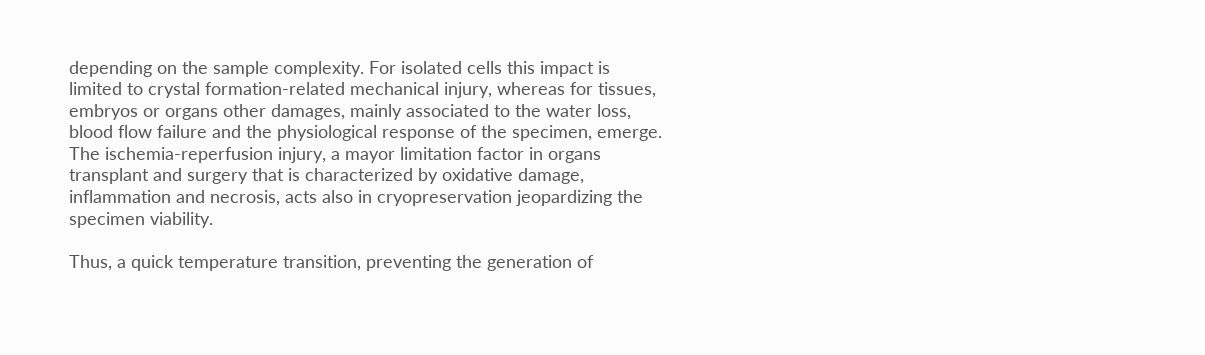depending on the sample complexity. For isolated cells this impact is limited to crystal formation-related mechanical injury, whereas for tissues, embryos or organs other damages, mainly associated to the water loss, blood flow failure and the physiological response of the specimen, emerge. The ischemia-reperfusion injury, a mayor limitation factor in organs transplant and surgery that is characterized by oxidative damage, inflammation and necrosis, acts also in cryopreservation jeopardizing the specimen viability.

Thus, a quick temperature transition, preventing the generation of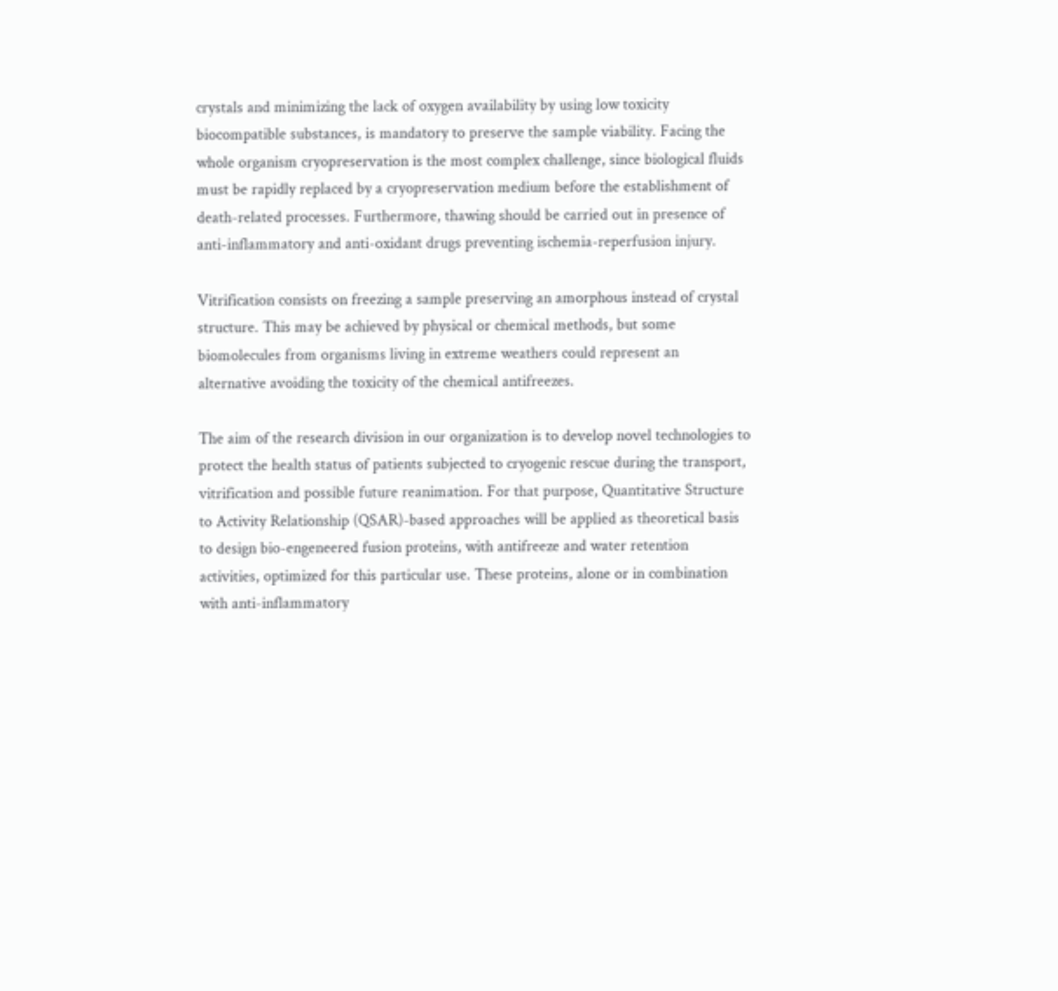crystals and minimizing the lack of oxygen availability by using low toxicity biocompatible substances, is mandatory to preserve the sample viability. Facing the whole organism cryopreservation is the most complex challenge, since biological fluids must be rapidly replaced by a cryopreservation medium before the establishment of death-related processes. Furthermore, thawing should be carried out in presence of anti-inflammatory and anti-oxidant drugs preventing ischemia-reperfusion injury.

Vitrification consists on freezing a sample preserving an amorphous instead of crystal structure. This may be achieved by physical or chemical methods, but some biomolecules from organisms living in extreme weathers could represent an alternative avoiding the toxicity of the chemical antifreezes.

The aim of the research division in our organization is to develop novel technologies to protect the health status of patients subjected to cryogenic rescue during the transport, vitrification and possible future reanimation. For that purpose, Quantitative Structure to Activity Relationship (QSAR)-based approaches will be applied as theoretical basis to design bio-engeneered fusion proteins, with antifreeze and water retention activities, optimized for this particular use. These proteins, alone or in combination with anti-inflammatory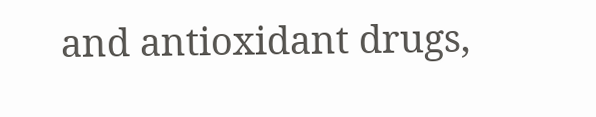and antioxidant drugs,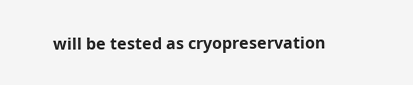will be tested as cryopreservation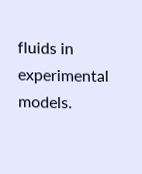fluids in experimental models.